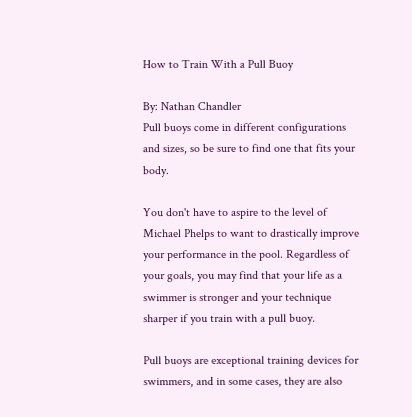How to Train With a Pull Buoy

By: Nathan Chandler
Pull buoys come in different configurations and sizes, so be sure to find one that fits your body.

You don't have to aspire to the level of Michael Phelps to want to drastically improve your performance in the pool. Regardless of your goals, you may find that your life as a swimmer is stronger and your technique sharper if you train with a pull buoy.

Pull buoys are exceptional training devices for swimmers, and in some cases, they are also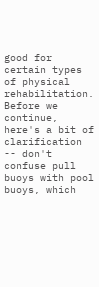good for certain types of physical rehabilitation. Before we continue, here's a bit of clarification -- don't confuse pull buoys with pool buoys, which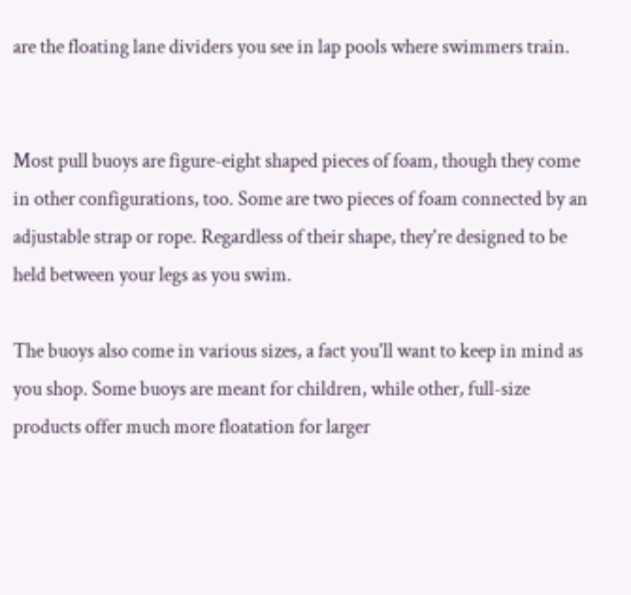are the floating lane dividers you see in lap pools where swimmers train.


Most pull buoys are figure-eight shaped pieces of foam, though they come in other configurations, too. Some are two pieces of foam connected by an adjustable strap or rope. Regardless of their shape, they're designed to be held between your legs as you swim.

The buoys also come in various sizes, a fact you'll want to keep in mind as you shop. Some buoys are meant for children, while other, full-size products offer much more floatation for larger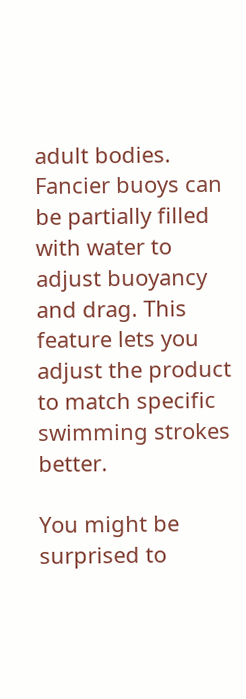adult bodies. Fancier buoys can be partially filled with water to adjust buoyancy and drag. This feature lets you adjust the product to match specific swimming strokes better.

You might be surprised to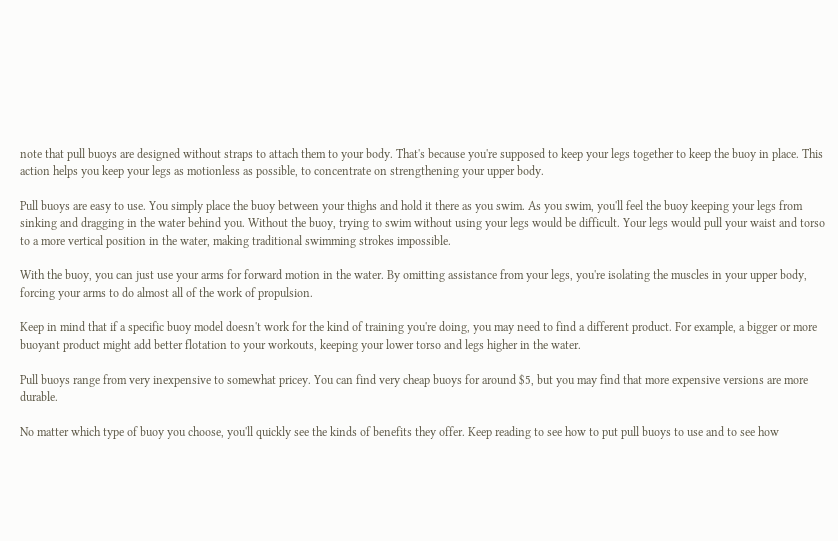note that pull buoys are designed without straps to attach them to your body. That's because you're supposed to keep your legs together to keep the buoy in place. This action helps you keep your legs as motionless as possible, to concentrate on strengthening your upper body.

Pull buoys are easy to use. You simply place the buoy between your thighs and hold it there as you swim. As you swim, you'll feel the buoy keeping your legs from sinking and dragging in the water behind you. Without the buoy, trying to swim without using your legs would be difficult. Your legs would pull your waist and torso to a more vertical position in the water, making traditional swimming strokes impossible.

With the buoy, you can just use your arms for forward motion in the water. By omitting assistance from your legs, you're isolating the muscles in your upper body, forcing your arms to do almost all of the work of propulsion.

Keep in mind that if a specific buoy model doesn't work for the kind of training you're doing, you may need to find a different product. For example, a bigger or more buoyant product might add better flotation to your workouts, keeping your lower torso and legs higher in the water.

Pull buoys range from very inexpensive to somewhat pricey. You can find very cheap buoys for around $5, but you may find that more expensive versions are more durable.

No matter which type of buoy you choose, you'll quickly see the kinds of benefits they offer. Keep reading to see how to put pull buoys to use and to see how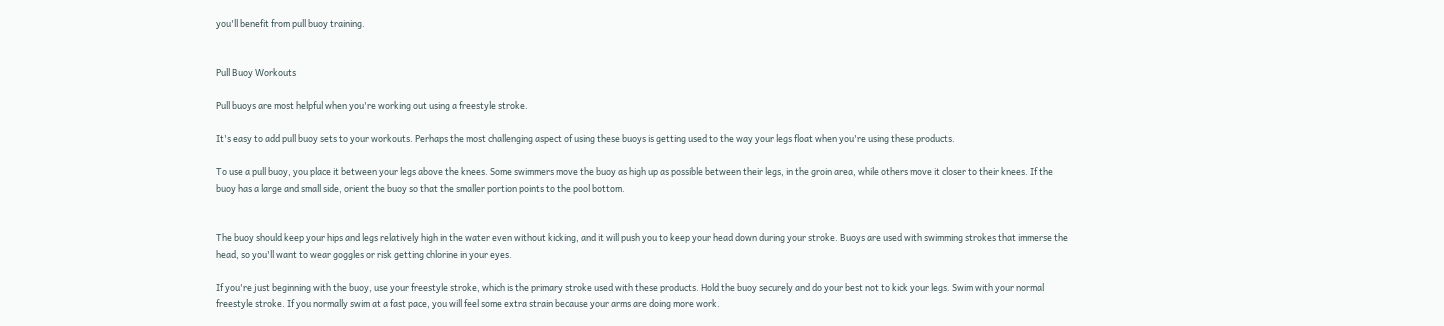you'll benefit from pull buoy training.


Pull Buoy Workouts

Pull buoys are most helpful when you're working out using a freestyle stroke.

It's easy to add pull buoy sets to your workouts. Perhaps the most challenging aspect of using these buoys is getting used to the way your legs float when you're using these products.

To use a pull buoy, you place it between your legs above the knees. Some swimmers move the buoy as high up as possible between their legs, in the groin area, while others move it closer to their knees. If the buoy has a large and small side, orient the buoy so that the smaller portion points to the pool bottom.


The buoy should keep your hips and legs relatively high in the water even without kicking, and it will push you to keep your head down during your stroke. Buoys are used with swimming strokes that immerse the head, so you'll want to wear goggles or risk getting chlorine in your eyes.

If you're just beginning with the buoy, use your freestyle stroke, which is the primary stroke used with these products. Hold the buoy securely and do your best not to kick your legs. Swim with your normal freestyle stroke. If you normally swim at a fast pace, you will feel some extra strain because your arms are doing more work.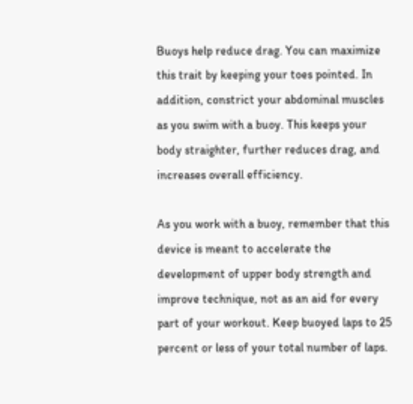Buoys help reduce drag. You can maximize this trait by keeping your toes pointed. In addition, constrict your abdominal muscles as you swim with a buoy. This keeps your body straighter, further reduces drag, and increases overall efficiency.

As you work with a buoy, remember that this device is meant to accelerate the development of upper body strength and improve technique, not as an aid for every part of your workout. Keep buoyed laps to 25 percent or less of your total number of laps.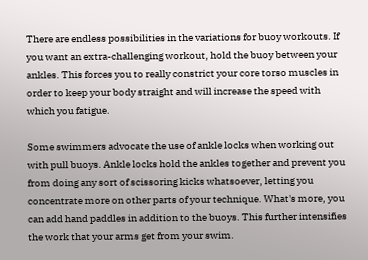There are endless possibilities in the variations for buoy workouts. If you want an extra-challenging workout, hold the buoy between your ankles. This forces you to really constrict your core torso muscles in order to keep your body straight and will increase the speed with which you fatigue.

Some swimmers advocate the use of ankle locks when working out with pull buoys. Ankle locks hold the ankles together and prevent you from doing any sort of scissoring kicks whatsoever, letting you concentrate more on other parts of your technique. What's more, you can add hand paddles in addition to the buoys. This further intensifies the work that your arms get from your swim.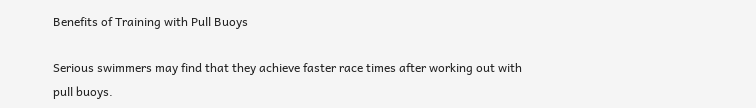Benefits of Training with Pull Buoys

Serious swimmers may find that they achieve faster race times after working out with pull buoys.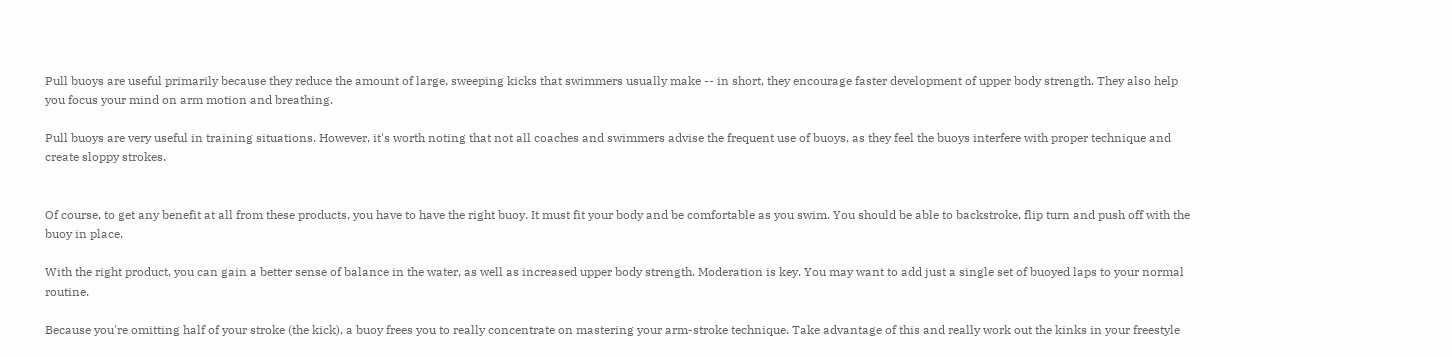Pull buoys are useful primarily because they reduce the amount of large, sweeping kicks that swimmers usually make -- in short, they encourage faster development of upper body strength. They also help you focus your mind on arm motion and breathing.

Pull buoys are very useful in training situations. However, it's worth noting that not all coaches and swimmers advise the frequent use of buoys, as they feel the buoys interfere with proper technique and create sloppy strokes.


Of course, to get any benefit at all from these products, you have to have the right buoy. It must fit your body and be comfortable as you swim. You should be able to backstroke, flip turn and push off with the buoy in place.

With the right product, you can gain a better sense of balance in the water, as well as increased upper body strength. Moderation is key. You may want to add just a single set of buoyed laps to your normal routine.

Because you're omitting half of your stroke (the kick), a buoy frees you to really concentrate on mastering your arm-stroke technique. Take advantage of this and really work out the kinks in your freestyle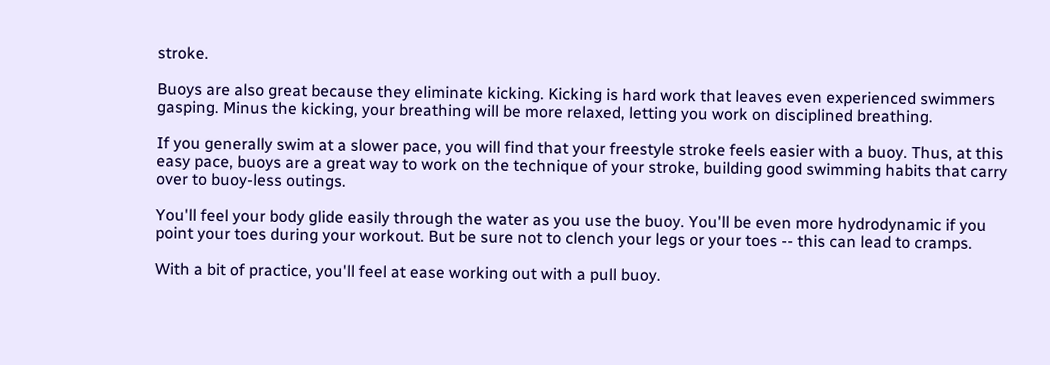stroke.

Buoys are also great because they eliminate kicking. Kicking is hard work that leaves even experienced swimmers gasping. Minus the kicking, your breathing will be more relaxed, letting you work on disciplined breathing.

If you generally swim at a slower pace, you will find that your freestyle stroke feels easier with a buoy. Thus, at this easy pace, buoys are a great way to work on the technique of your stroke, building good swimming habits that carry over to buoy-less outings.

You'll feel your body glide easily through the water as you use the buoy. You'll be even more hydrodynamic if you point your toes during your workout. But be sure not to clench your legs or your toes -- this can lead to cramps.

With a bit of practice, you'll feel at ease working out with a pull buoy.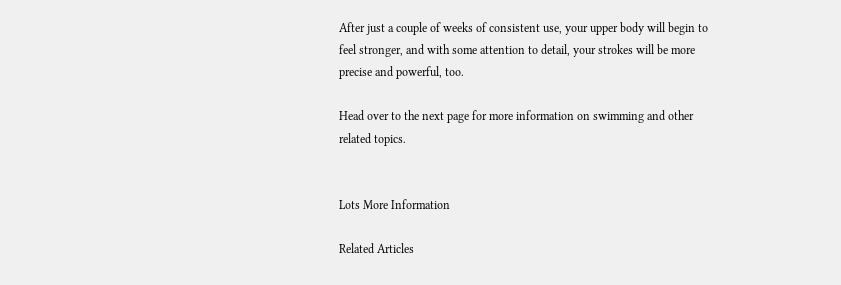After just a couple of weeks of consistent use, your upper body will begin to feel stronger, and with some attention to detail, your strokes will be more precise and powerful, too.

Head over to the next page for more information on swimming and other related topics.


Lots More Information

Related Articles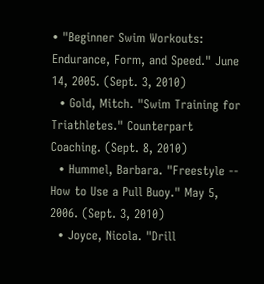• "Beginner Swim Workouts: Endurance, Form, and Speed." June 14, 2005. (Sept. 3, 2010)
  • Gold, Mitch. "Swim Training for Triathletes." Counterpart Coaching. (Sept. 8, 2010)
  • Hummel, Barbara. "Freestyle -- How to Use a Pull Buoy." May 5, 2006. (Sept. 3, 2010)
  • Joyce, Nicola. "Drill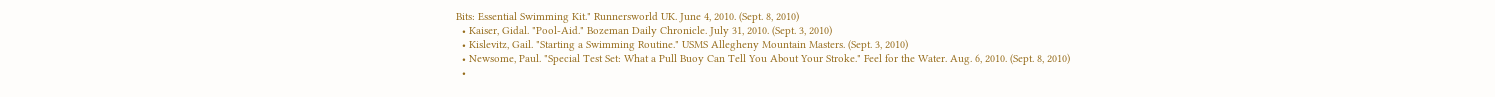Bits: Essential Swimming Kit." Runnersworld UK. June 4, 2010. (Sept. 8, 2010)
  • Kaiser, Gidal. "Pool-Aid." Bozeman Daily Chronicle. July 31, 2010. (Sept. 3, 2010)
  • Kislevitz, Gail. "Starting a Swimming Routine." USMS Allegheny Mountain Masters. (Sept. 3, 2010)
  • Newsome, Paul. "Special Test Set: What a Pull Buoy Can Tell You About Your Stroke." Feel for the Water. Aug. 6, 2010. (Sept. 8, 2010)
  •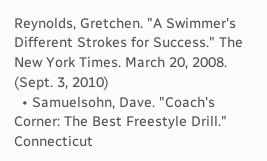Reynolds, Gretchen. "A Swimmer's Different Strokes for Success." The New York Times. March 20, 2008. (Sept. 3, 2010)
  • Samuelsohn, Dave. "Coach's Corner: The Best Freestyle Drill." Connecticut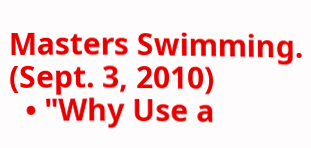Masters Swimming. (Sept. 3, 2010)
  • "Why Use a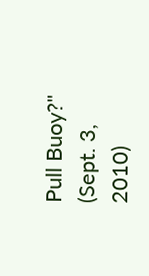Pull Buoy?" (Sept. 3, 2010)